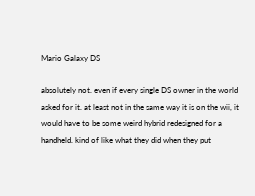Mario Galaxy DS

absolutely not. even if every single DS owner in the world asked for it. at least not in the same way it is on the wii, it would have to be some weird hybrid redesigned for a handheld. kind of like what they did when they put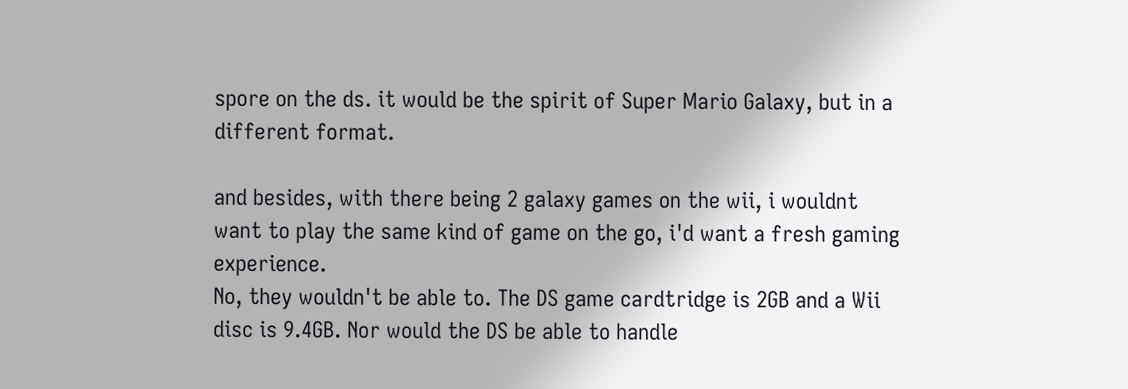spore on the ds. it would be the spirit of Super Mario Galaxy, but in a different format.

and besides, with there being 2 galaxy games on the wii, i wouldnt want to play the same kind of game on the go, i'd want a fresh gaming experience.
No, they wouldn't be able to. The DS game cardtridge is 2GB and a Wii disc is 9.4GB. Nor would the DS be able to handle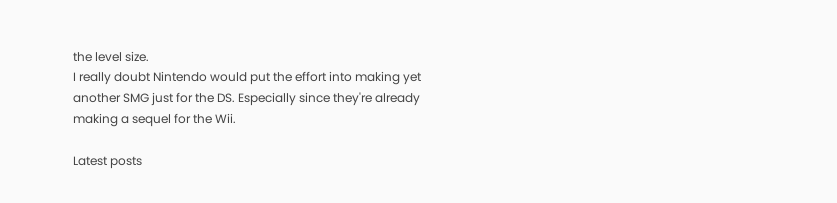the level size.
I really doubt Nintendo would put the effort into making yet another SMG just for the DS. Especially since they're already making a sequel for the Wii.

Latest posts